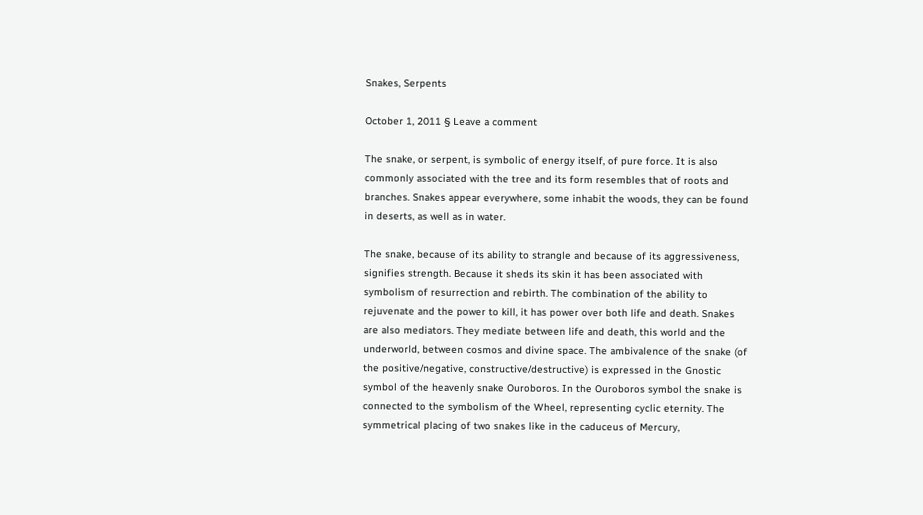Snakes, Serpents

October 1, 2011 § Leave a comment

The snake, or serpent, is symbolic of energy itself, of pure force. It is also commonly associated with the tree and its form resembles that of roots and branches. Snakes appear everywhere, some inhabit the woods, they can be found in deserts, as well as in water.

The snake, because of its ability to strangle and because of its aggressiveness, signifies strength. Because it sheds its skin it has been associated with symbolism of resurrection and rebirth. The combination of the ability to rejuvenate and the power to kill, it has power over both life and death. Snakes are also mediators. They mediate between life and death, this world and the underworld, between cosmos and divine space. The ambivalence of the snake (of the positive/negative, constructive/destructive) is expressed in the Gnostic symbol of the heavenly snake Ouroboros. In the Ouroboros symbol the snake is connected to the symbolism of the Wheel, representing cyclic eternity. The symmetrical placing of two snakes like in the caduceus of Mercury,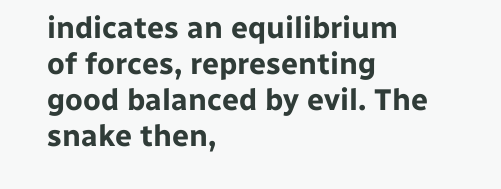indicates an equilibrium of forces, representing good balanced by evil. The snake then,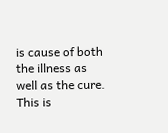is cause of both the illness as well as the cure. This is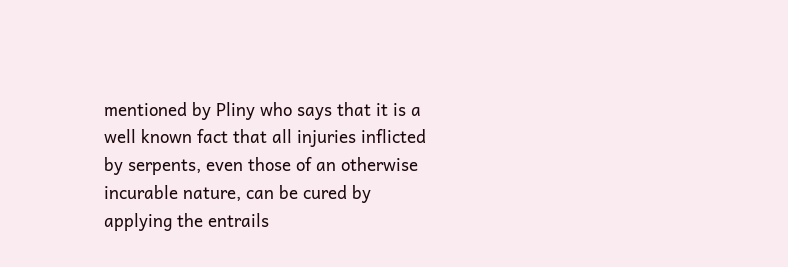mentioned by Pliny who says that it is a well known fact that all injuries inflicted by serpents, even those of an otherwise incurable nature, can be cured by applying the entrails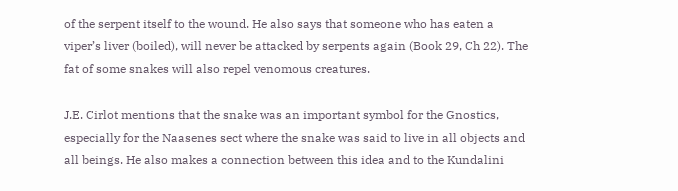of the serpent itself to the wound. He also says that someone who has eaten a viper’s liver (boiled), will never be attacked by serpents again (Book 29, Ch 22). The fat of some snakes will also repel venomous creatures.

J.E. Cirlot mentions that the snake was an important symbol for the Gnostics, especially for the Naasenes sect where the snake was said to live in all objects and all beings. He also makes a connection between this idea and to the Kundalini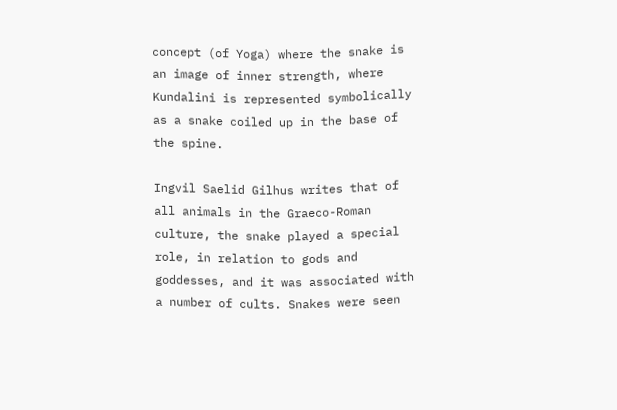concept (of Yoga) where the snake is an image of inner strength, where Kundalini is represented symbolically as a snake coiled up in the base of the spine.

Ingvil Saelid Gilhus writes that of all animals in the Graeco-Roman culture, the snake played a special role, in relation to gods and goddesses, and it was associated with a number of cults. Snakes were seen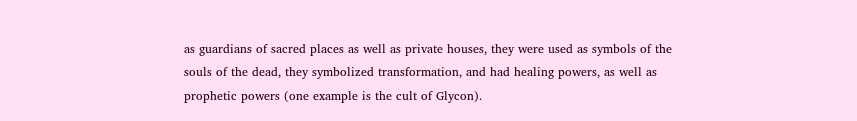as guardians of sacred places as well as private houses, they were used as symbols of the souls of the dead, they symbolized transformation, and had healing powers, as well as prophetic powers (one example is the cult of Glycon).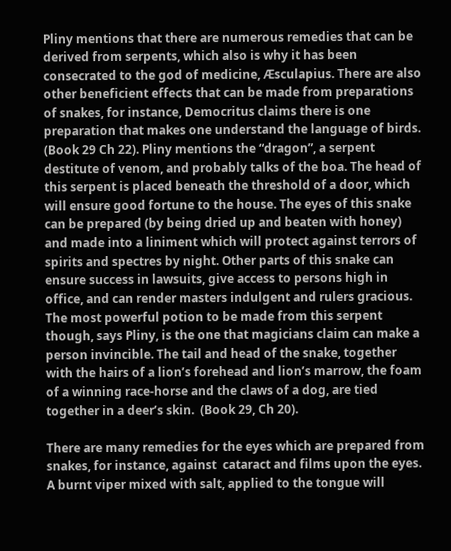Pliny mentions that there are numerous remedies that can be derived from serpents, which also is why it has been consecrated to the god of medicine, Æsculapius. There are also other beneficient effects that can be made from preparations of snakes, for instance, Democritus claims there is one preparation that makes one understand the language of birds. (Book 29 Ch 22). Pliny mentions the “dragon”, a serpent destitute of venom, and probably talks of the boa. The head of this serpent is placed beneath the threshold of a door, which will ensure good fortune to the house. The eyes of this snake can be prepared (by being dried up and beaten with honey) and made into a liniment which will protect against terrors of spirits and spectres by night. Other parts of this snake can ensure success in lawsuits, give access to persons high in office, and can render masters indulgent and rulers gracious. The most powerful potion to be made from this serpent though, says Pliny, is the one that magicians claim can make a person invincible. The tail and head of the snake, together with the hairs of a lion’s forehead and lion’s marrow, the foam of a winning race-horse and the claws of a dog, are tied together in a deer’s skin.  (Book 29, Ch 20).

There are many remedies for the eyes which are prepared from snakes, for instance, against  cataract and films upon the eyes. A burnt viper mixed with salt, applied to the tongue will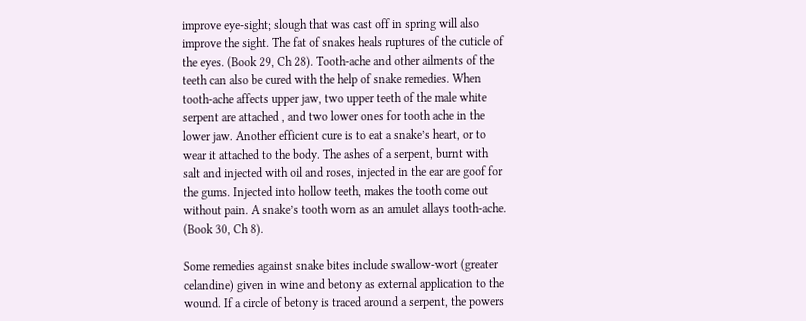improve eye-sight; slough that was cast off in spring will also improve the sight. The fat of snakes heals ruptures of the cuticle of the eyes. (Book 29, Ch 28). Tooth-ache and other ailments of the teeth can also be cured with the help of snake remedies. When tooth-ache affects upper jaw, two upper teeth of the male white serpent are attached , and two lower ones for tooth ache in the lower jaw. Another efficient cure is to eat a snake’s heart, or to wear it attached to the body. The ashes of a serpent, burnt with salt and injected with oil and roses, injected in the ear are goof for the gums. Injected into hollow teeth, makes the tooth come out without pain. A snake’s tooth worn as an amulet allays tooth-ache. (Book 30, Ch 8).

Some remedies against snake bites include swallow-wort (greater celandine) given in wine and betony as external application to the wound. If a circle of betony is traced around a serpent, the powers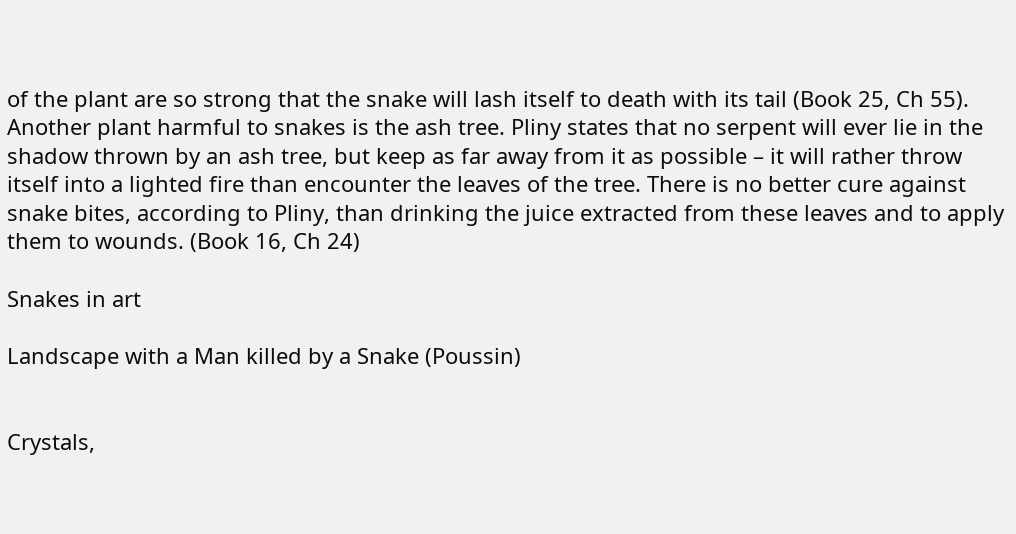of the plant are so strong that the snake will lash itself to death with its tail (Book 25, Ch 55). Another plant harmful to snakes is the ash tree. Pliny states that no serpent will ever lie in the shadow thrown by an ash tree, but keep as far away from it as possible – it will rather throw itself into a lighted fire than encounter the leaves of the tree. There is no better cure against snake bites, according to Pliny, than drinking the juice extracted from these leaves and to apply them to wounds. (Book 16, Ch 24)

Snakes in art

Landscape with a Man killed by a Snake (Poussin)


Crystals,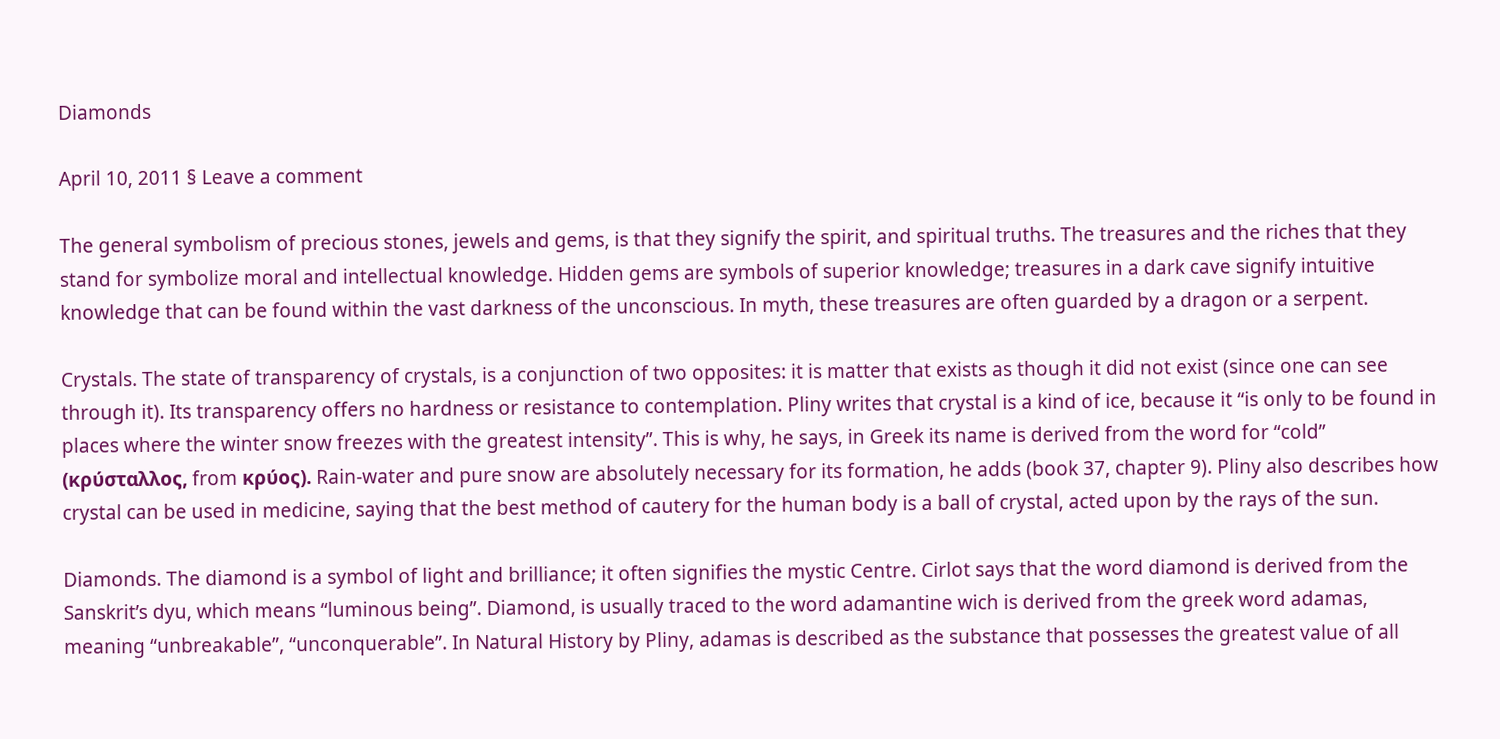Diamonds

April 10, 2011 § Leave a comment

The general symbolism of precious stones, jewels and gems, is that they signify the spirit, and spiritual truths. The treasures and the riches that they stand for symbolize moral and intellectual knowledge. Hidden gems are symbols of superior knowledge; treasures in a dark cave signify intuitive knowledge that can be found within the vast darkness of the unconscious. In myth, these treasures are often guarded by a dragon or a serpent.

Crystals. The state of transparency of crystals, is a conjunction of two opposites: it is matter that exists as though it did not exist (since one can see through it). Its transparency offers no hardness or resistance to contemplation. Pliny writes that crystal is a kind of ice, because it “is only to be found in places where the winter snow freezes with the greatest intensity”. This is why, he says, in Greek its name is derived from the word for “cold” (κρύσταλλος, from κρύος). Rain-water and pure snow are absolutely necessary for its formation, he adds (book 37, chapter 9). Pliny also describes how crystal can be used in medicine, saying that the best method of cautery for the human body is a ball of crystal, acted upon by the rays of the sun.

Diamonds. The diamond is a symbol of light and brilliance; it often signifies the mystic Centre. Cirlot says that the word diamond is derived from the Sanskrit’s dyu, which means “luminous being”. Diamond, is usually traced to the word adamantine wich is derived from the greek word adamas, meaning “unbreakable”, “unconquerable”. In Natural History by Pliny, adamas is described as the substance that possesses the greatest value of all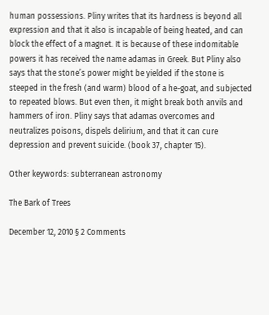human possessions. Pliny writes that its hardness is beyond all expression and that it also is incapable of being heated, and can block the effect of a magnet. It is because of these indomitable powers it has received the name adamas in Greek. But Pliny also says that the stone’s power might be yielded if the stone is steeped in the fresh (and warm) blood of a he-goat, and subjected to repeated blows. But even then, it might break both anvils and hammers of iron. Pliny says that adamas overcomes and neutralizes poisons, dispels delirium, and that it can cure depression and prevent suicide. (book 37, chapter 15).

Other keywords: subterranean astronomy

The Bark of Trees

December 12, 2010 § 2 Comments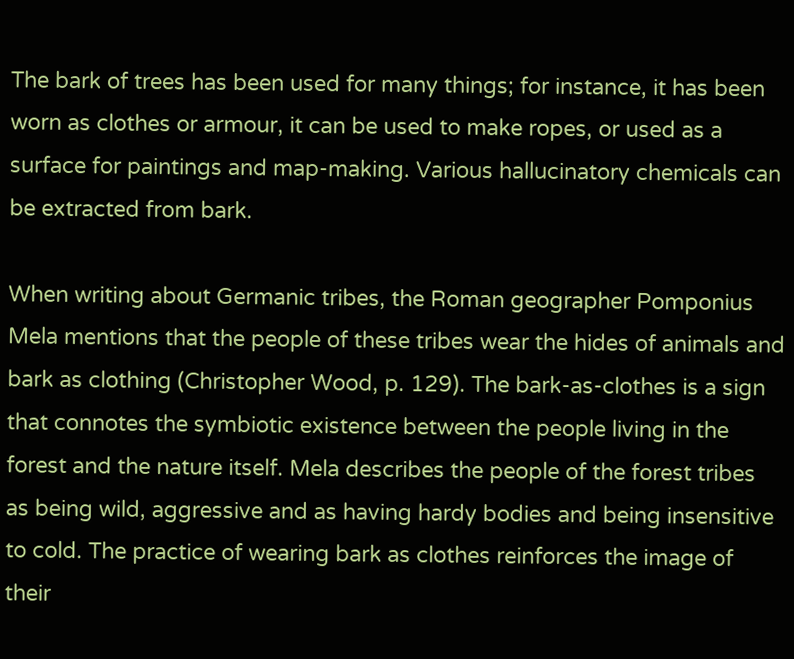The bark of trees has been used for many things; for instance, it has been worn as clothes or armour, it can be used to make ropes, or used as a surface for paintings and map-making. Various hallucinatory chemicals can be extracted from bark.

When writing about Germanic tribes, the Roman geographer Pomponius Mela mentions that the people of these tribes wear the hides of animals and bark as clothing (Christopher Wood, p. 129). The bark-as-clothes is a sign that connotes the symbiotic existence between the people living in the forest and the nature itself. Mela describes the people of the forest tribes as being wild, aggressive and as having hardy bodies and being insensitive to cold. The practice of wearing bark as clothes reinforces the image of their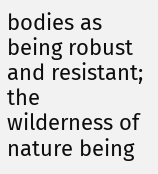bodies as being robust and resistant; the wilderness of nature being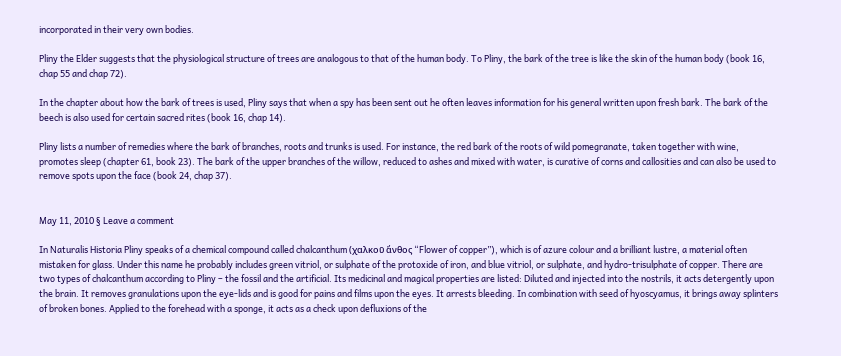incorporated in their very own bodies.

Pliny the Elder suggests that the physiological structure of trees are analogous to that of the human body. To Pliny, the bark of the tree is like the skin of the human body (book 16, chap 55 and chap 72).

In the chapter about how the bark of trees is used, Pliny says that when a spy has been sent out he often leaves information for his general written upon fresh bark. The bark of the beech is also used for certain sacred rites (book 16, chap 14).

Pliny lists a number of remedies where the bark of branches, roots and trunks is used. For instance, the red bark of the roots of wild pomegranate, taken together with wine, promotes sleep (chapter 61, book 23). The bark of the upper branches of the willow, reduced to ashes and mixed with water, is curative of corns and callosities and can also be used to remove spots upon the face (book 24, chap 37).


May 11, 2010 § Leave a comment

In Naturalis Historia Pliny speaks of a chemical compound called chalcanthum (χαλκοῦ ἄνθος “Flower of copper”), which is of azure colour and a brilliant lustre, a material often mistaken for glass. Under this name he probably includes green vitriol, or sulphate of the protoxide of iron, and blue vitriol, or sulphate, and hydro-trisulphate of copper. There are two types of chalcanthum according to Pliny – the fossil and the artificial. Its medicinal and magical properties are listed: Diluted and injected into the nostrils, it acts detergently upon the brain. It removes granulations upon the eye-lids and is good for pains and films upon the eyes. It arrests bleeding. In combination with seed of hyoscyamus, it brings away splinters of broken bones. Applied to the forehead with a sponge, it acts as a check upon defluxions of the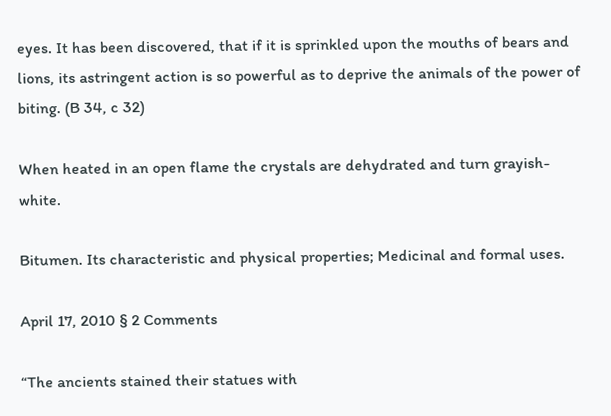eyes. It has been discovered, that if it is sprinkled upon the mouths of bears and lions, its astringent action is so powerful as to deprive the animals of the power of biting. (B 34, c 32)

When heated in an open flame the crystals are dehydrated and turn grayish-white.

Bitumen. Its characteristic and physical properties; Medicinal and formal uses.

April 17, 2010 § 2 Comments

“The ancients stained their statues with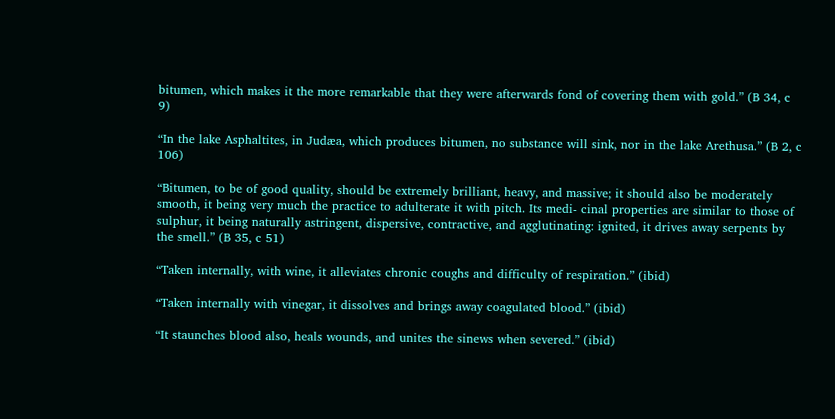bitumen, which makes it the more remarkable that they were afterwards fond of covering them with gold.” (B 34, c 9)

“In the lake Asphaltites, in Judæa, which produces bitumen, no substance will sink, nor in the lake Arethusa.” (B 2, c 106)

“Bitumen, to be of good quality, should be extremely brilliant, heavy, and massive; it should also be moderately smooth, it being very much the practice to adulterate it with pitch. Its medi- cinal properties are similar to those of sulphur, it being naturally astringent, dispersive, contractive, and agglutinating: ignited, it drives away serpents by the smell.” (B 35, c 51)

“Taken internally, with wine, it alleviates chronic coughs and difficulty of respiration.” (ibid)

“Taken internally with vinegar, it dissolves and brings away coagulated blood.” (ibid)

“It staunches blood also, heals wounds, and unites the sinews when severed.” (ibid)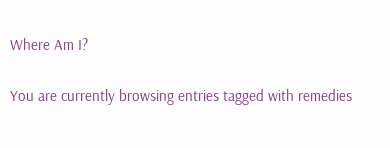Where Am I?

You are currently browsing entries tagged with remedies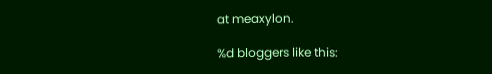at meaxylon.

%d bloggers like this: